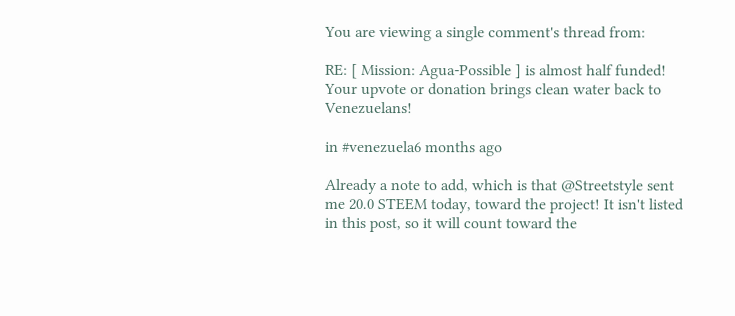You are viewing a single comment's thread from:

RE: [ Mission: Agua-Possible ] is almost half funded! Your upvote or donation brings clean water back to Venezuelans!

in #venezuela6 months ago

Already a note to add, which is that @Streetstyle sent me 20.0 STEEM today, toward the project! It isn't listed in this post, so it will count toward the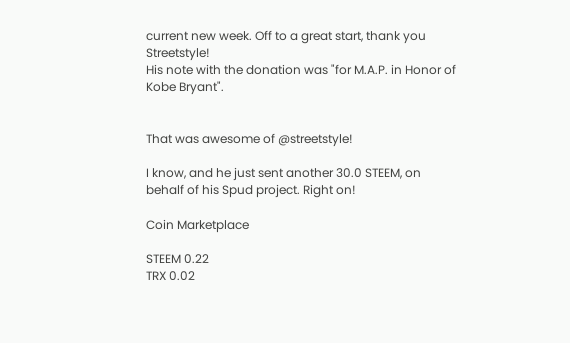current new week. Off to a great start, thank you Streetstyle!
His note with the donation was "for M.A.P. in Honor of Kobe Bryant".


That was awesome of @streetstyle!

I know, and he just sent another 30.0 STEEM, on behalf of his Spud project. Right on!

Coin Marketplace

STEEM 0.22
TRX 0.02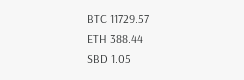BTC 11729.57
ETH 388.44
SBD 1.05